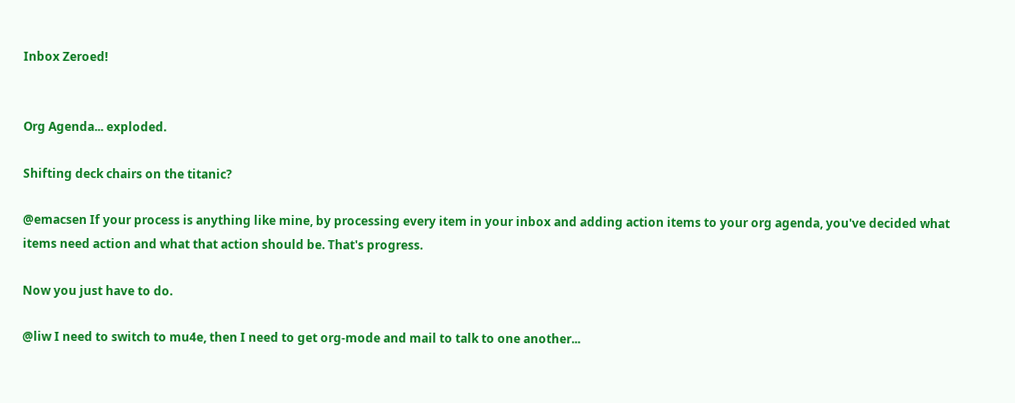Inbox Zeroed!


Org Agenda... exploded.

Shifting deck chairs on the titanic?

@emacsen If your process is anything like mine, by processing every item in your inbox and adding action items to your org agenda, you've decided what items need action and what that action should be. That's progress.

Now you just have to do.

@liw I need to switch to mu4e, then I need to get org-mode and mail to talk to one another...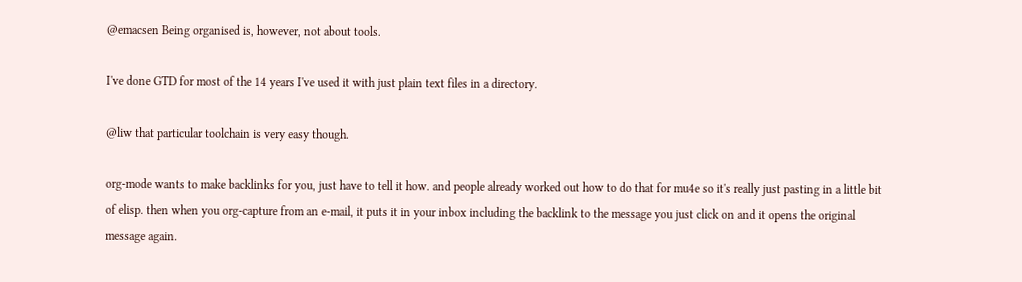@emacsen Being organised is, however, not about tools.

I've done GTD for most of the 14 years I've used it with just plain text files in a directory.

@liw that particular toolchain is very easy though.

org-mode wants to make backlinks for you, just have to tell it how. and people already worked out how to do that for mu4e so it's really just pasting in a little bit of elisp. then when you org-capture from an e-mail, it puts it in your inbox including the backlink to the message you just click on and it opens the original message again.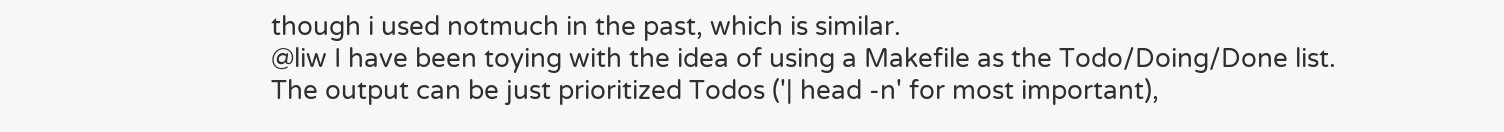though i used notmuch in the past, which is similar.
@liw I have been toying with the idea of using a Makefile as the Todo/Doing/Done list. The output can be just prioritized Todos ('| head -n' for most important),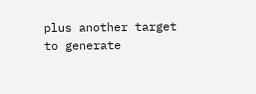plus another target to generate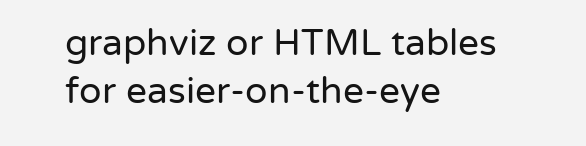graphviz or HTML tables for easier-on-the-eye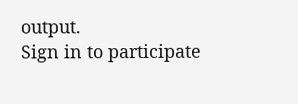output.
Sign in to participate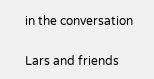in the conversation

Lars and friends